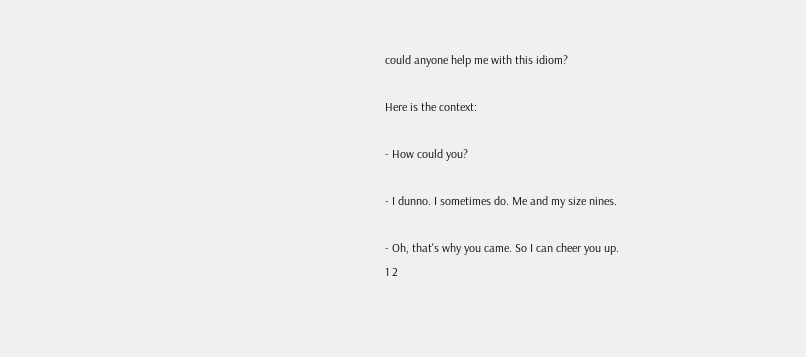could anyone help me with this idiom?

Here is the context:

- How could you?

- I dunno. I sometimes do. Me and my size nines.

- Oh, that's why you came. So I can cheer you up.
1 2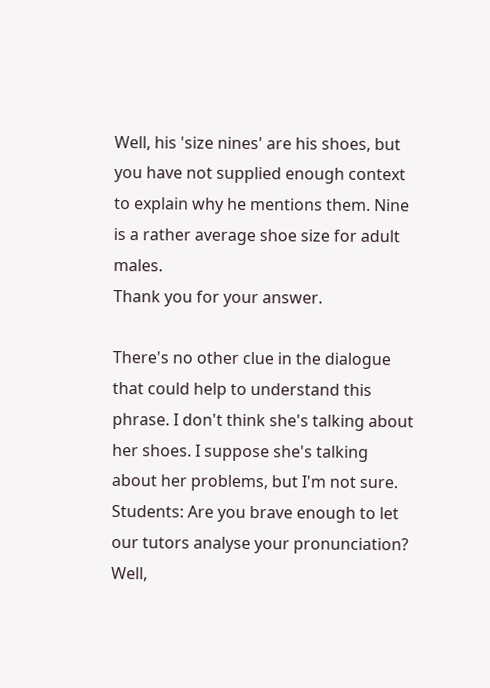Well, his 'size nines' are his shoes, but you have not supplied enough context to explain why he mentions them. Nine is a rather average shoe size for adult males.
Thank you for your answer.

There's no other clue in the dialogue that could help to understand this phrase. I don't think she's talking about her shoes. I suppose she's talking about her problems, but I'm not sure.
Students: Are you brave enough to let our tutors analyse your pronunciation?
Well,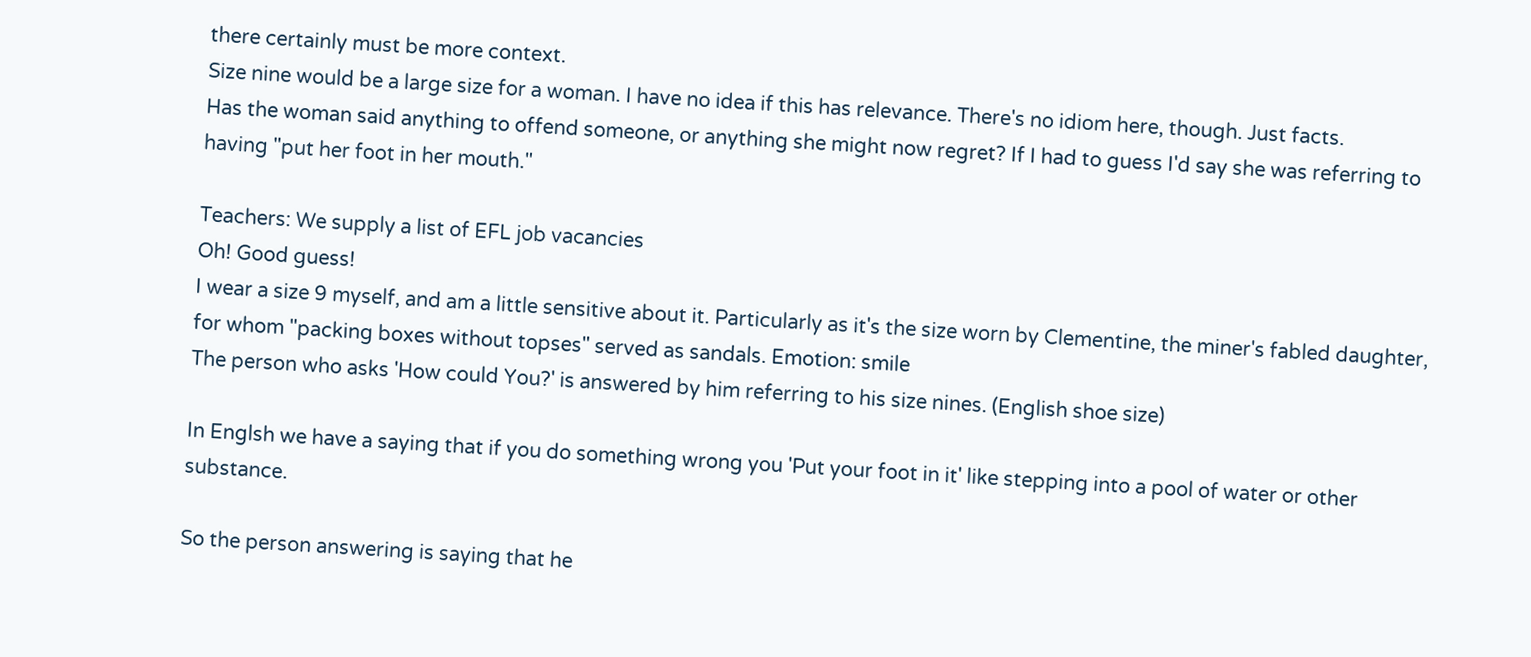there certainly must be more context.
Size nine would be a large size for a woman. I have no idea if this has relevance. There's no idiom here, though. Just facts.
Has the woman said anything to offend someone, or anything she might now regret? If I had to guess I'd say she was referring to having "put her foot in her mouth."

Teachers: We supply a list of EFL job vacancies
Oh! Good guess!
I wear a size 9 myself, and am a little sensitive about it. Particularly as it's the size worn by Clementine, the miner's fabled daughter, for whom "packing boxes without topses" served as sandals. Emotion: smile
The person who asks 'How could You?' is answered by him referring to his size nines. (English shoe size)

In Englsh we have a saying that if you do something wrong you 'Put your foot in it' like stepping into a pool of water or other substance.

So the person answering is saying that he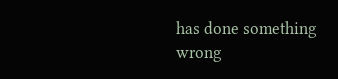has done something wrong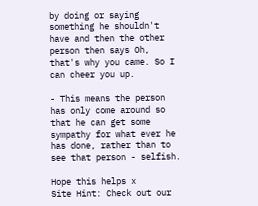by doing or saying something he shouldn't have and then the other person then says Oh, that's why you came. So I can cheer you up.

- This means the person has only come around so that he can get some sympathy for what ever he has done, rather than to see that person - selfish.

Hope this helps x
Site Hint: Check out our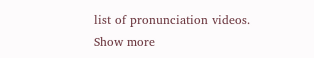list of pronunciation videos.
Show more